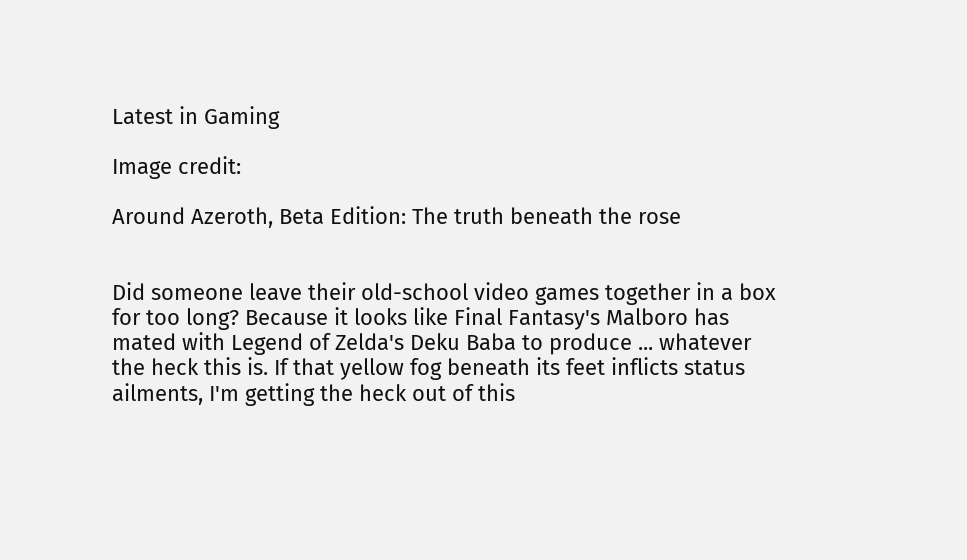Latest in Gaming

Image credit:

Around Azeroth, Beta Edition: The truth beneath the rose


Did someone leave their old-school video games together in a box for too long? Because it looks like Final Fantasy's Malboro has mated with Legend of Zelda's Deku Baba to produce ... whatever the heck this is. If that yellow fog beneath its feet inflicts status ailments, I'm getting the heck out of this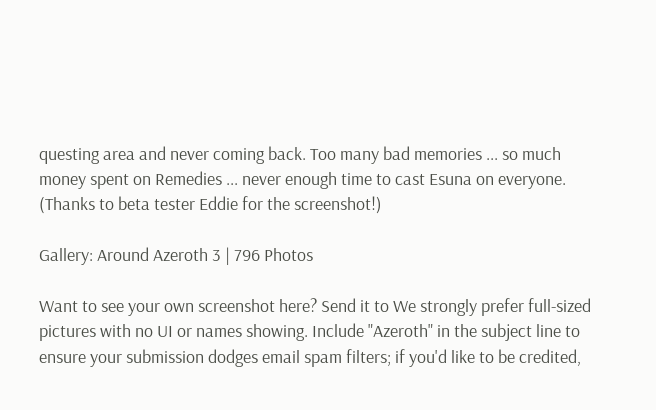questing area and never coming back. Too many bad memories ... so much money spent on Remedies ... never enough time to cast Esuna on everyone. (Thanks to beta tester Eddie for the screenshot!)

Gallery: Around Azeroth 3 | 796 Photos

Want to see your own screenshot here? Send it to We strongly prefer full-sized pictures with no UI or names showing. Include "Azeroth" in the subject line to ensure your submission dodges email spam filters; if you'd like to be credited,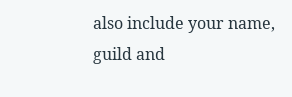also include your name, guild and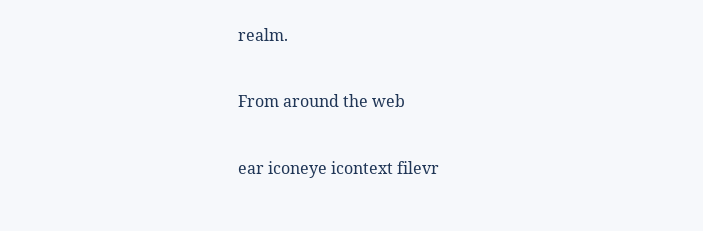realm.

From around the web

ear iconeye icontext filevr